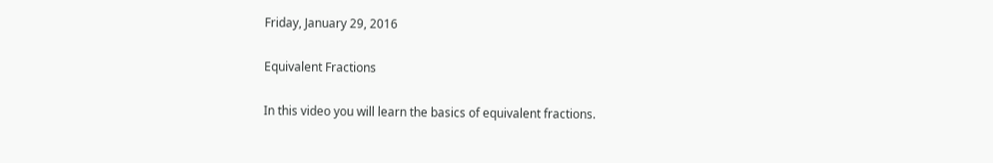Friday, January 29, 2016

Equivalent Fractions

In this video you will learn the basics of equivalent fractions.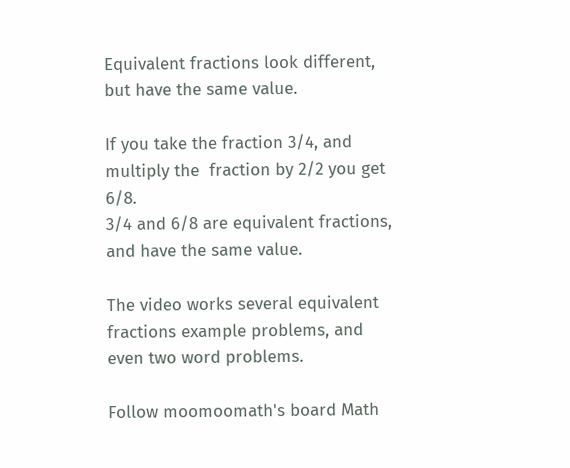Equivalent fractions look different, but have the same value.

If you take the fraction 3/4, and multiply the  fraction by 2/2 you get 6/8.
3/4 and 6/8 are equivalent fractions, and have the same value.

The video works several equivalent fractions example problems, and even two word problems.

Follow moomoomath's board Math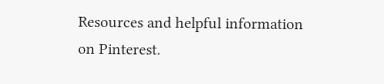Resources and helpful information on Pinterest.